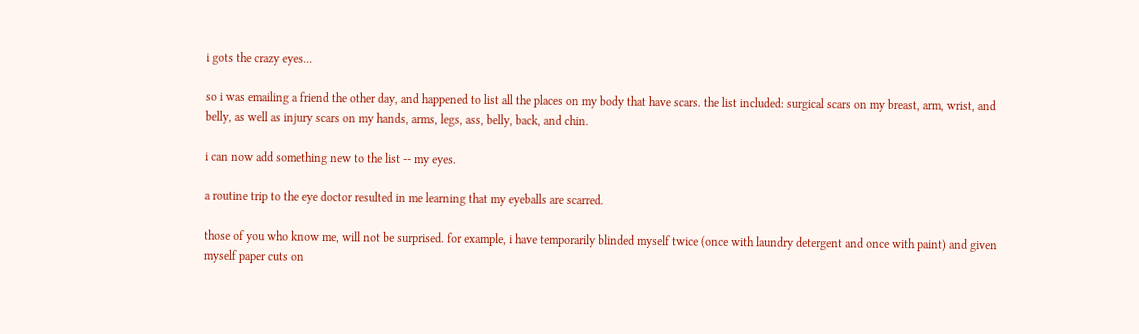i gots the crazy eyes...

so i was emailing a friend the other day, and happened to list all the places on my body that have scars. the list included: surgical scars on my breast, arm, wrist, and belly, as well as injury scars on my hands, arms, legs, ass, belly, back, and chin.

i can now add something new to the list -- my eyes.

a routine trip to the eye doctor resulted in me learning that my eyeballs are scarred.

those of you who know me, will not be surprised. for example, i have temporarily blinded myself twice (once with laundry detergent and once with paint) and given myself paper cuts on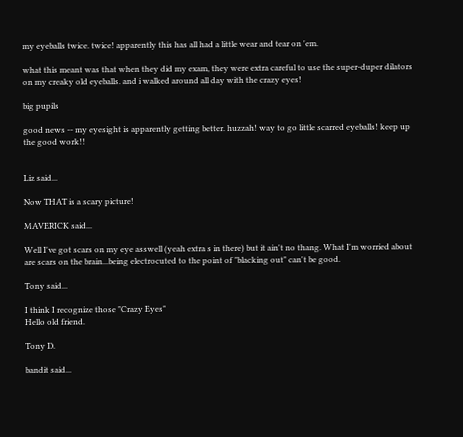my eyeballs twice. twice! apparently this has all had a little wear and tear on 'em.

what this meant was that when they did my exam, they were extra careful to use the super-duper dilators on my creaky old eyeballs. and i walked around all day with the crazy eyes!

big pupils

good news -- my eyesight is apparently getting better. huzzah! way to go little scarred eyeballs! keep up the good work!!


Liz said...

Now THAT is a scary picture!

MAVERICK said...

Well I've got scars on my eye asswell (yeah extra s in there) but it ain't no thang. What I'm worried about are scars on the brain...being electrocuted to the point of "blacking out" can't be good.

Tony said...

I think I recognize those "Crazy Eyes"
Hello old friend.

Tony D.

bandit said...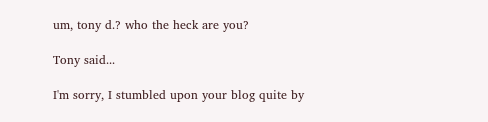um, tony d.? who the heck are you?

Tony said...

I'm sorry, I stumbled upon your blog quite by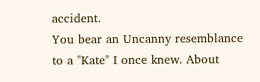accident.
You bear an Uncanny resemblance to a "Kate" I once knew. About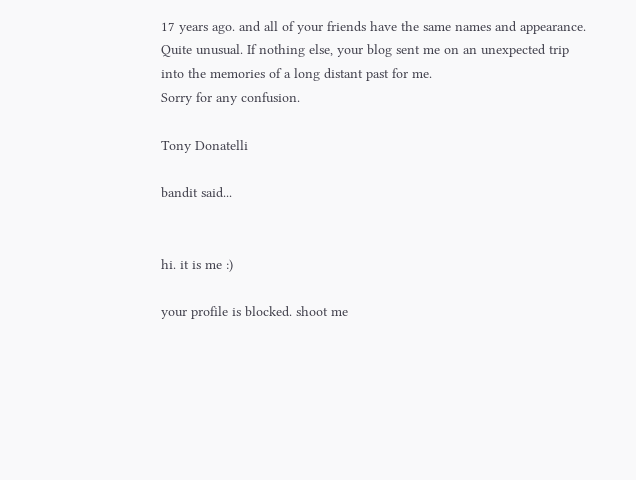17 years ago. and all of your friends have the same names and appearance. Quite unusual. If nothing else, your blog sent me on an unexpected trip into the memories of a long distant past for me.
Sorry for any confusion.

Tony Donatelli

bandit said...


hi. it is me :)

your profile is blocked. shoot me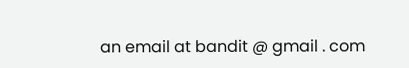an email at bandit @ gmail . com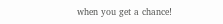when you get a chance!